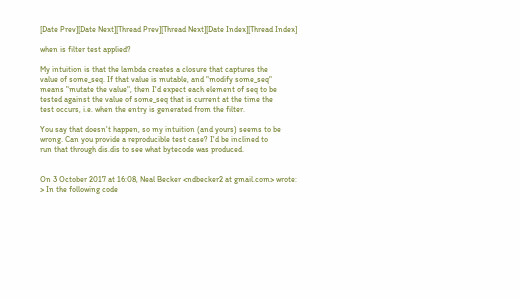[Date Prev][Date Next][Thread Prev][Thread Next][Date Index][Thread Index]

when is filter test applied?

My intuition is that the lambda creates a closure that captures the
value of some_seq. If that value is mutable, and "modify some_seq"
means "mutate the value", then I'd expect each element of seq to be
tested against the value of some_seq that is current at the time the
test occurs, i.e. when the entry is generated from the filter.

You say that doesn't happen, so my intuition (and yours) seems to be
wrong. Can you provide a reproducible test case? I'd be inclined to
run that through dis.dis to see what bytecode was produced.


On 3 October 2017 at 16:08, Neal Becker <ndbecker2 at gmail.com> wrote:
> In the following code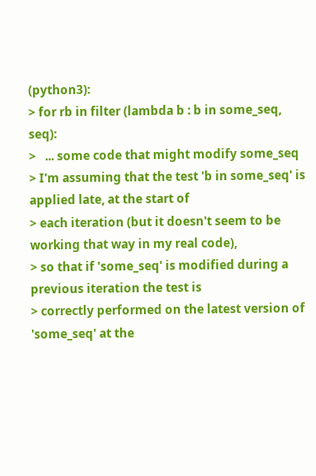(python3):
> for rb in filter (lambda b : b in some_seq, seq):
>   ... some code that might modify some_seq
> I'm assuming that the test 'b in some_seq' is applied late, at the start of
> each iteration (but it doesn't seem to be working that way in my real code),
> so that if 'some_seq' is modified during a previous iteration the test is
> correctly performed on the latest version of 'some_seq' at the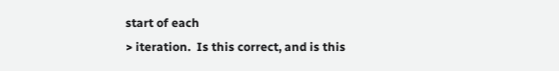start of each
> iteration.  Is this correct, and is this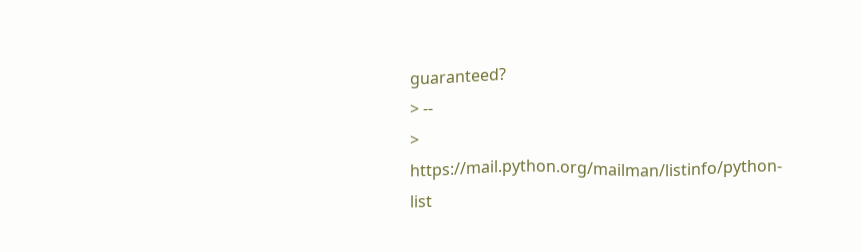guaranteed?
> --
> https://mail.python.org/mailman/listinfo/python-list